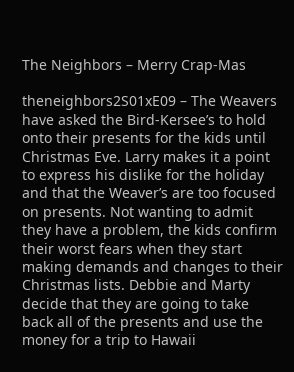The Neighbors – Merry Crap-Mas

theneighbors2S01xE09 – The Weavers have asked the Bird-Kersee’s to hold onto their presents for the kids until Christmas Eve. Larry makes it a point to express his dislike for the holiday and that the Weaver’s are too focused on presents. Not wanting to admit they have a problem, the kids confirm their worst fears when they start making demands and changes to their Christmas lists. Debbie and Marty decide that they are going to take back all of the presents and use the money for a trip to Hawaii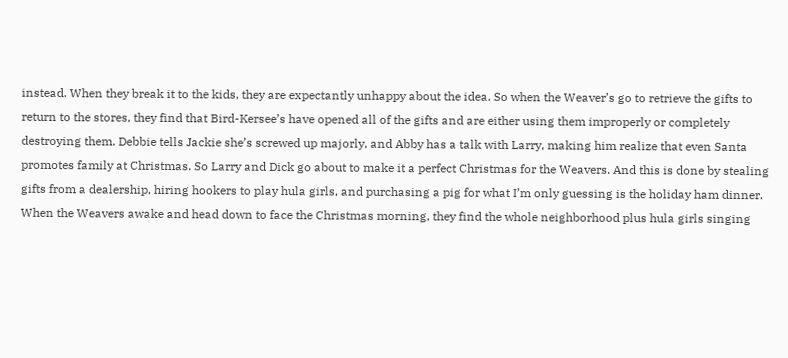instead. When they break it to the kids, they are expectantly unhappy about the idea. So when the Weaver’s go to retrieve the gifts to return to the stores, they find that Bird-Kersee’s have opened all of the gifts and are either using them improperly or completely destroying them. Debbie tells Jackie she’s screwed up majorly, and Abby has a talk with Larry, making him realize that even Santa promotes family at Christmas. So Larry and Dick go about to make it a perfect Christmas for the Weavers. And this is done by stealing gifts from a dealership, hiring hookers to play hula girls, and purchasing a pig for what I’m only guessing is the holiday ham dinner. When the Weavers awake and head down to face the Christmas morning, they find the whole neighborhood plus hula girls singing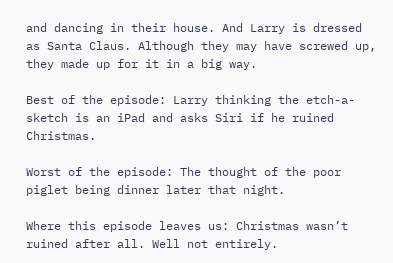and dancing in their house. And Larry is dressed as Santa Claus. Although they may have screwed up, they made up for it in a big way.

Best of the episode: Larry thinking the etch-a-sketch is an iPad and asks Siri if he ruined Christmas.

Worst of the episode: The thought of the poor piglet being dinner later that night.

Where this episode leaves us: Christmas wasn’t ruined after all. Well not entirely.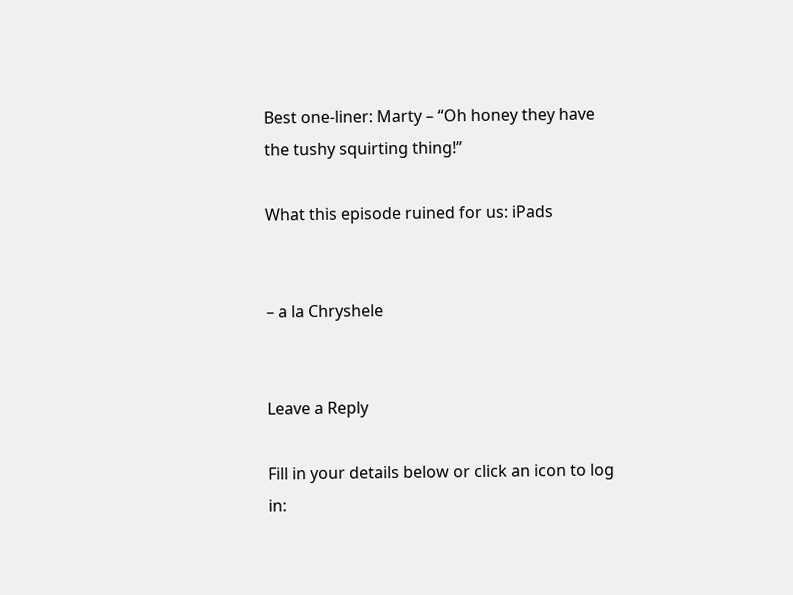Best one-liner: Marty – “Oh honey they have the tushy squirting thing!”

What this episode ruined for us: iPads


– a la Chryshele


Leave a Reply

Fill in your details below or click an icon to log in: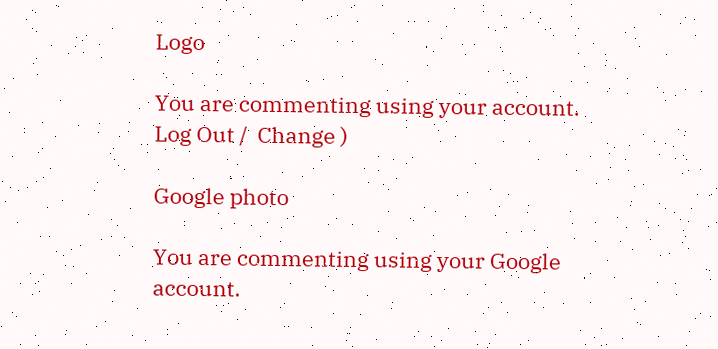Logo

You are commenting using your account. Log Out /  Change )

Google photo

You are commenting using your Google account.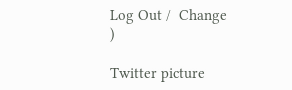Log Out /  Change )

Twitter picture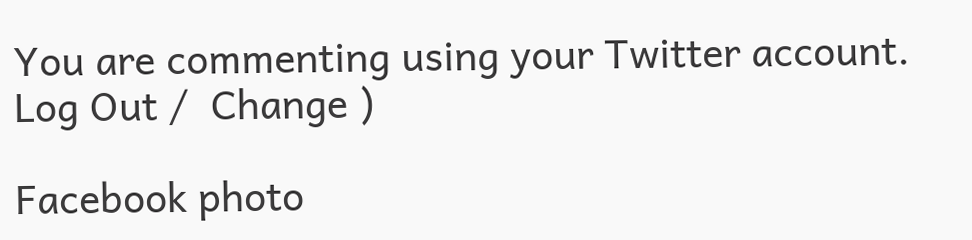You are commenting using your Twitter account. Log Out /  Change )

Facebook photo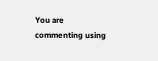You are commenting using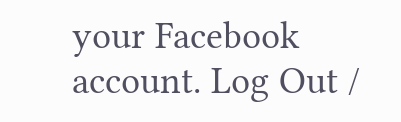your Facebook account. Log Out /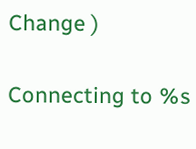Change )

Connecting to %s